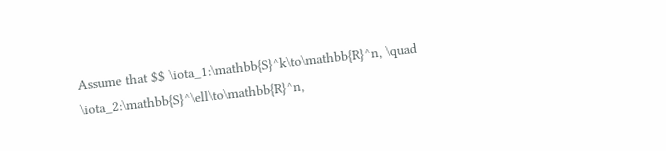Assume that $$ \iota_1:\mathbb{S}^k\to\mathbb{R}^n, \quad \iota_2:\mathbb{S}^\ell\to\mathbb{R}^n,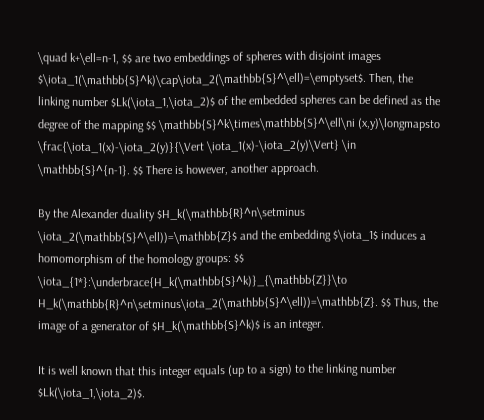\quad k+\ell=n-1, $$ are two embeddings of spheres with disjoint images $\iota_1(\mathbb{S}^k)\cap\iota_2(\mathbb{S}^\ell)=\emptyset$. Then, the linking number $Lk(\iota_1,\iota_2)$ of the embedded spheres can be defined as the degree of the mapping $$ \mathbb{S}^k\times\mathbb{S}^\ell\ni (x,y)\longmapsto \frac{\iota_1(x)-\iota_2(y)}{\Vert \iota_1(x)-\iota_2(y)\Vert} \in \mathbb{S}^{n-1}. $$ There is however, another approach.

By the Alexander duality $H_k(\mathbb{R}^n\setminus \iota_2(\mathbb{S}^\ell))=\mathbb{Z}$ and the embedding $\iota_1$ induces a homomorphism of the homology groups: $$ \iota_{1*}:\underbrace{H_k(\mathbb{S}^k)}_{\mathbb{Z}}\to H_k(\mathbb{R}^n\setminus\iota_2(\mathbb{S}^\ell))=\mathbb{Z}. $$ Thus, the image of a generator of $H_k(\mathbb{S}^k)$ is an integer.

It is well known that this integer equals (up to a sign) to the linking number $Lk(\iota_1,\iota_2)$.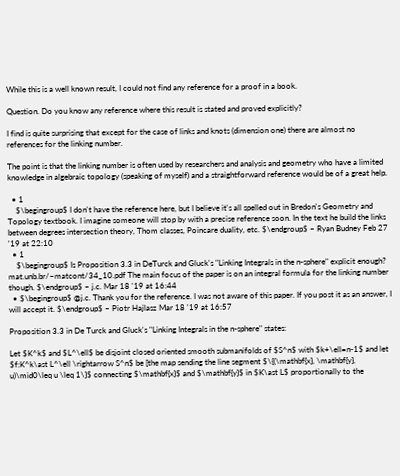While this is a well known result, I could not find any reference for a proof in a book.

Question. Do you know any reference where this result is stated and proved explicitly?

I find is quite surprising that except for the case of links and knots (dimension one) there are almost no references for the linking number.

The point is that the linking number is often used by researchers and analysis and geometry who have a limited knowledge in algebraic topology (speaking of myself) and a straightforward reference would be of a great help.

  • 1
    $\begingroup$ I don't have the reference here, but I believe it's all spelled out in Bredon's Geometry and Topology textbook. I imagine someone will stop by with a precise reference soon. In the text he build the links between degrees intersection theory, Thom classes, Poincare duality, etc. $\endgroup$ – Ryan Budney Feb 27 '19 at 22:10
  • 1
    $\begingroup$ Is Proposition 3.3 in DeTurck and Gluck's "Linking Integrals in the n-sphere" explicit enough? mat.unb.br/~matcont/34_10.pdf The main focus of the paper is on an integral formula for the linking number though. $\endgroup$ – j.c. Mar 18 '19 at 16:44
  • $\begingroup$ @j.c. Thank you for the reference. I was not aware of this paper. If you post it as an answer, I will accept it. $\endgroup$ – Piotr Hajlasz Mar 18 '19 at 16:57

Proposition 3.3 in De Turck and Gluck's "Linking Integrals in the n-sphere" states:

Let $K^k$ and $L^\ell$ be disjoint closed oriented smooth submanifolds of $S^n$ with $k+\ell=n-1$ and let $f:K^k\ast L^\ell \rightarrow S^n$ be [the map sending the line segment $\{(\mathbf{x}, \mathbf{y}, u)\mid0\leq u \leq 1\}$ connecting $\mathbf{x}$ and $\mathbf{y}$ in $K\ast L$ proportionally to the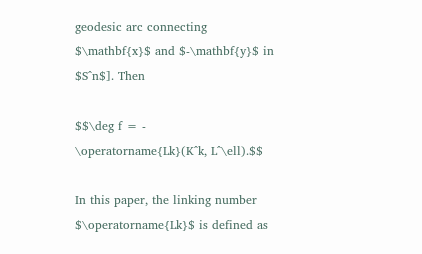geodesic arc connecting $\mathbf{x}$ and $-\mathbf{y}$ in $S^n$]. Then

$$\deg f = - \operatorname{Lk}(K^k, L^\ell).$$

In this paper, the linking number $\operatorname{Lk}$ is defined as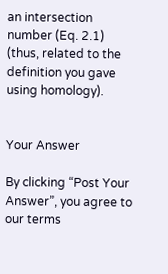an intersection number (Eq. 2.1) (thus, related to the definition you gave using homology).


Your Answer

By clicking “Post Your Answer”, you agree to our terms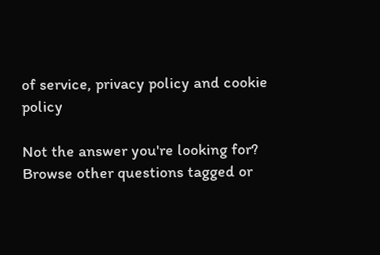of service, privacy policy and cookie policy

Not the answer you're looking for? Browse other questions tagged or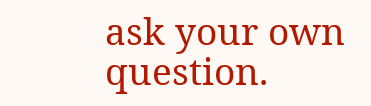ask your own question.